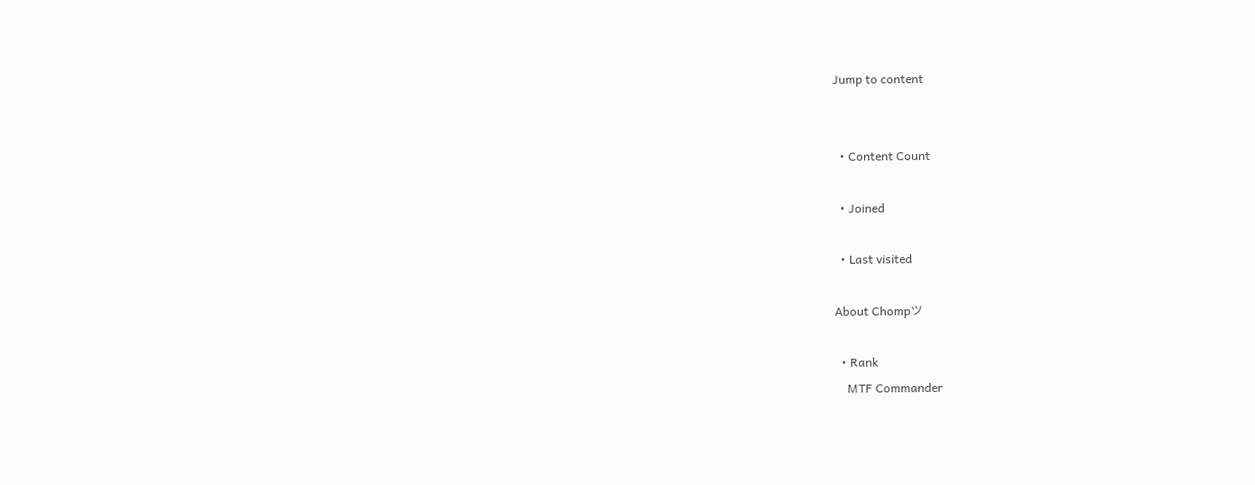Jump to content


  • Content Count

  • Joined

  • Last visited

About Chompツ

  • Rank
    MTF Commander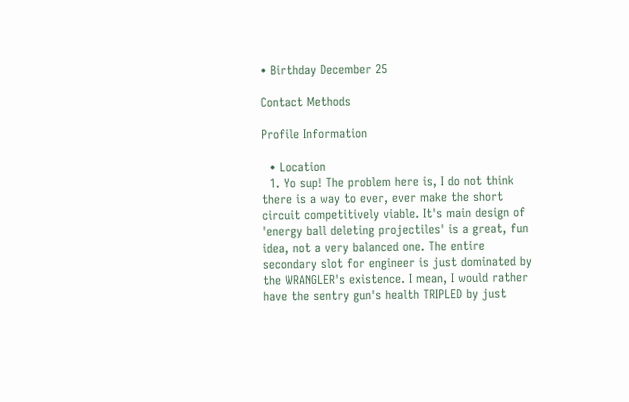• Birthday December 25

Contact Methods

Profile Information

  • Location
  1. Yo sup! The problem here is, I do not think there is a way to ever, ever make the short circuit competitively viable. It's main design of 'energy ball deleting projectiles' is a great, fun idea, not a very balanced one. The entire secondary slot for engineer is just dominated by the WRANGLER's existence. I mean, I would rather have the sentry gun's health TRIPLED by just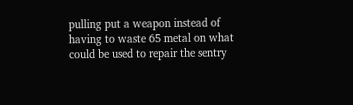pulling put a weapon instead of having to waste 65 metal on what could be used to repair the sentry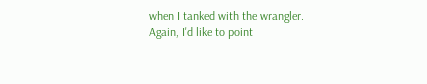when I tanked with the wrangler. Again, I'd like to point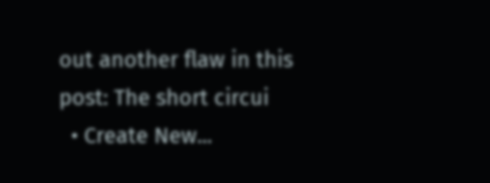out another flaw in this post: The short circui
  • Create New...